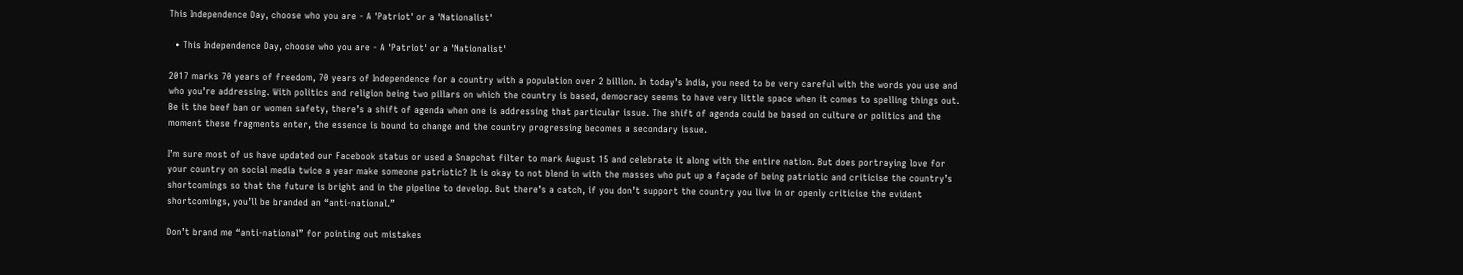This Independence Day, choose who you are - A 'Patriot' or a 'Nationalist'

  • This Independence Day, choose who you are - A 'Patriot' or a 'Nationalist'

2017 marks 70 years of freedom, 70 years of Independence for a country with a population over 2 billion. In today’s India, you need to be very careful with the words you use and who you’re addressing. With politics and religion being two pillars on which the country is based, democracy seems to have very little space when it comes to spelling things out. Be it the beef ban or women safety, there’s a shift of agenda when one is addressing that particular issue. The shift of agenda could be based on culture or politics and the moment these fragments enter, the essence is bound to change and the country progressing becomes a secondary issue.

I’m sure most of us have updated our Facebook status or used a Snapchat filter to mark August 15 and celebrate it along with the entire nation. But does portraying love for your country on social media twice a year make someone patriotic? It is okay to not blend in with the masses who put up a façade of being patriotic and criticise the country’s shortcomings so that the future is bright and in the pipeline to develop. But there’s a catch, if you don’t support the country you live in or openly criticise the evident shortcomings, you’ll be branded an “anti-national.”

Don’t brand me “anti-national” for pointing out mistakes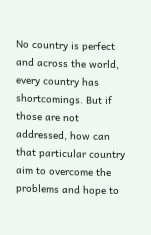No country is perfect and across the world, every country has shortcomings. But if those are not addressed, how can that particular country aim to overcome the problems and hope to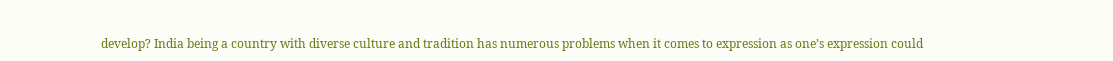develop? India being a country with diverse culture and tradition has numerous problems when it comes to expression as one’s expression could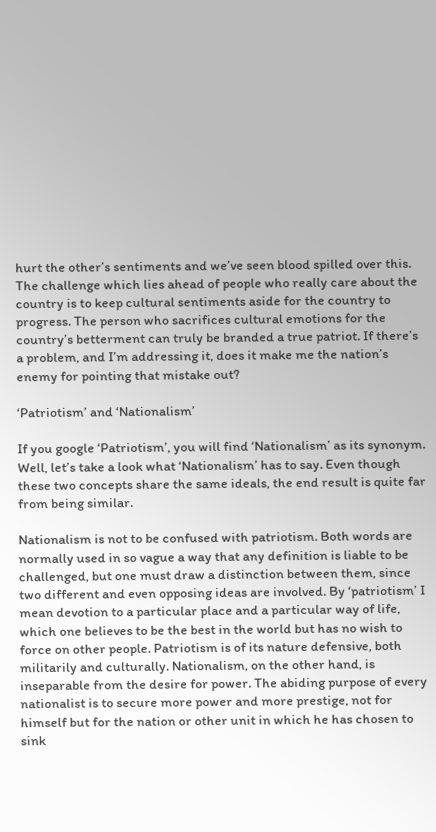hurt the other’s sentiments and we’ve seen blood spilled over this. The challenge which lies ahead of people who really care about the country is to keep cultural sentiments aside for the country to progress. The person who sacrifices cultural emotions for the country’s betterment can truly be branded a true patriot. If there’s a problem, and I’m addressing it, does it make me the nation’s enemy for pointing that mistake out?

‘Patriotism’ and ‘Nationalism’

If you google ‘Patriotism’, you will find ‘Nationalism’ as its synonym. Well, let’s take a look what ‘Nationalism’ has to say. Even though these two concepts share the same ideals, the end result is quite far from being similar.

Nationalism is not to be confused with patriotism. Both words are normally used in so vague a way that any definition is liable to be challenged, but one must draw a distinction between them, since two different and even opposing ideas are involved. By ‘patriotism’ I mean devotion to a particular place and a particular way of life, which one believes to be the best in the world but has no wish to force on other people. Patriotism is of its nature defensive, both militarily and culturally. Nationalism, on the other hand, is inseparable from the desire for power. The abiding purpose of every nationalist is to secure more power and more prestige, not for himself but for the nation or other unit in which he has chosen to sink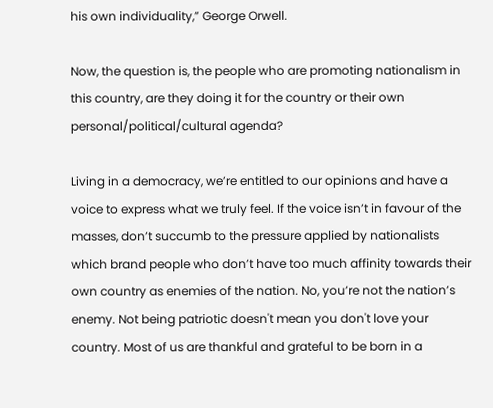his own individuality,” George Orwell.

Now, the question is, the people who are promoting nationalism in this country, are they doing it for the country or their own personal/political/cultural agenda?

Living in a democracy, we’re entitled to our opinions and have a voice to express what we truly feel. If the voice isn’t in favour of the masses, don’t succumb to the pressure applied by nationalists which brand people who don’t have too much affinity towards their own country as enemies of the nation. No, you’re not the nation’s enemy. Not being patriotic doesn't mean you don't love your country. Most of us are thankful and grateful to be born in a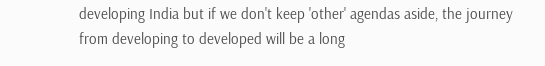developing India but if we don't keep 'other' agendas aside, the journey from developing to developed will be a long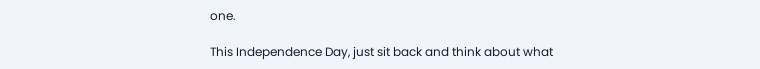one.

This Independence Day, just sit back and think about what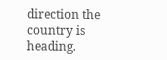direction the country is heading.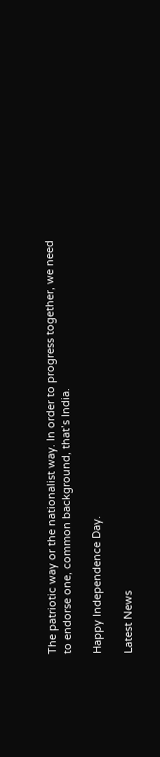The patriotic way or the nationalist way. In order to progress together, we need to endorse one, common background, that’s India.

Happy Independence Day.

Latest News